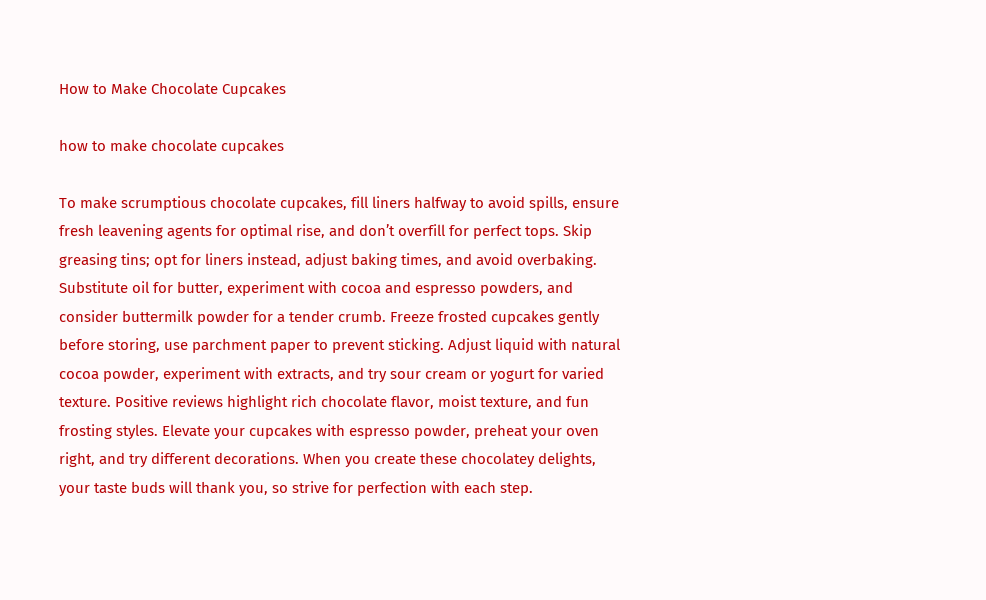How to Make Chocolate Cupcakes

how to make chocolate cupcakes

To make scrumptious chocolate cupcakes, fill liners halfway to avoid spills, ensure fresh leavening agents for optimal rise, and don’t overfill for perfect tops. Skip greasing tins; opt for liners instead, adjust baking times, and avoid overbaking. Substitute oil for butter, experiment with cocoa and espresso powders, and consider buttermilk powder for a tender crumb. Freeze frosted cupcakes gently before storing, use parchment paper to prevent sticking. Adjust liquid with natural cocoa powder, experiment with extracts, and try sour cream or yogurt for varied texture. Positive reviews highlight rich chocolate flavor, moist texture, and fun frosting styles. Elevate your cupcakes with espresso powder, preheat your oven right, and try different decorations. When you create these chocolatey delights, your taste buds will thank you, so strive for perfection with each step.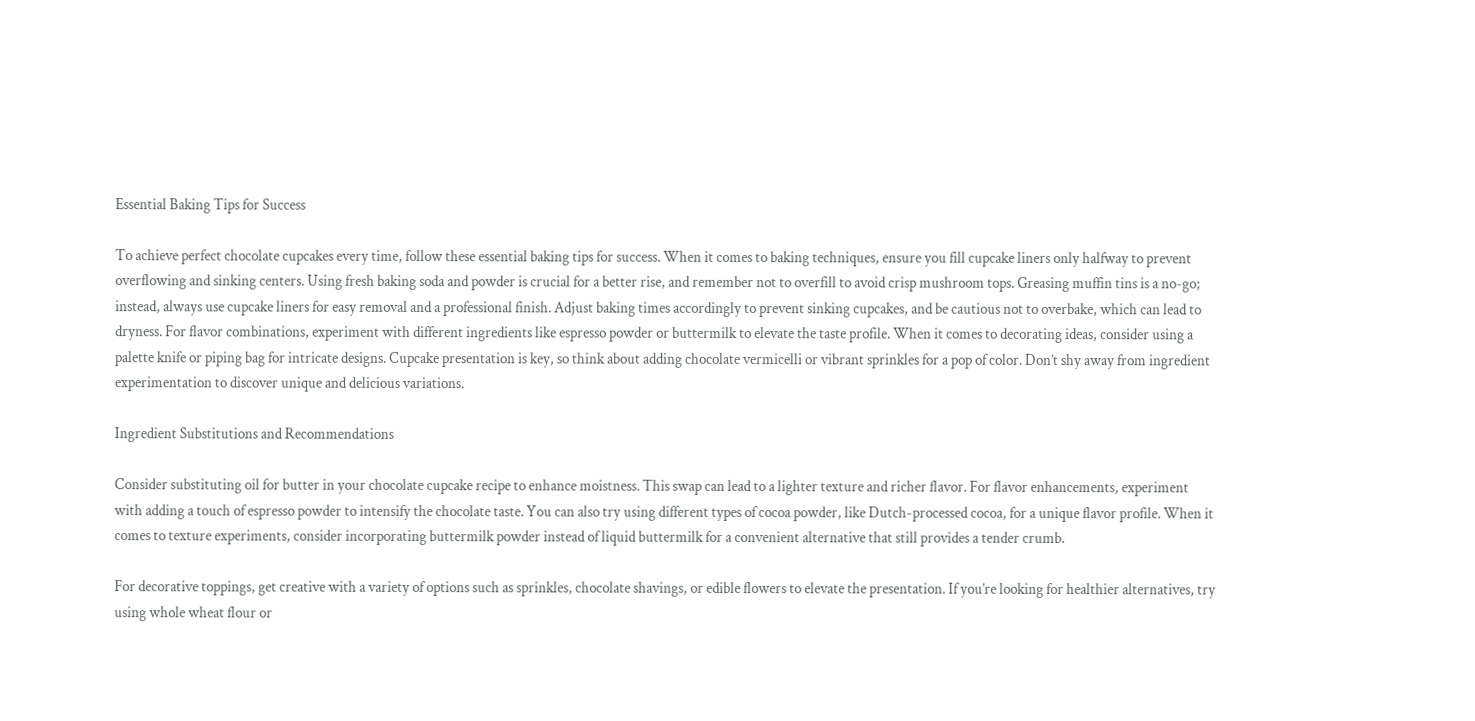Essential Baking Tips for Success

To achieve perfect chocolate cupcakes every time, follow these essential baking tips for success. When it comes to baking techniques, ensure you fill cupcake liners only halfway to prevent overflowing and sinking centers. Using fresh baking soda and powder is crucial for a better rise, and remember not to overfill to avoid crisp mushroom tops. Greasing muffin tins is a no-go; instead, always use cupcake liners for easy removal and a professional finish. Adjust baking times accordingly to prevent sinking cupcakes, and be cautious not to overbake, which can lead to dryness. For flavor combinations, experiment with different ingredients like espresso powder or buttermilk to elevate the taste profile. When it comes to decorating ideas, consider using a palette knife or piping bag for intricate designs. Cupcake presentation is key, so think about adding chocolate vermicelli or vibrant sprinkles for a pop of color. Don’t shy away from ingredient experimentation to discover unique and delicious variations.

Ingredient Substitutions and Recommendations

Consider substituting oil for butter in your chocolate cupcake recipe to enhance moistness. This swap can lead to a lighter texture and richer flavor. For flavor enhancements, experiment with adding a touch of espresso powder to intensify the chocolate taste. You can also try using different types of cocoa powder, like Dutch-processed cocoa, for a unique flavor profile. When it comes to texture experiments, consider incorporating buttermilk powder instead of liquid buttermilk for a convenient alternative that still provides a tender crumb.

For decorative toppings, get creative with a variety of options such as sprinkles, chocolate shavings, or edible flowers to elevate the presentation. If you’re looking for healthier alternatives, try using whole wheat flour or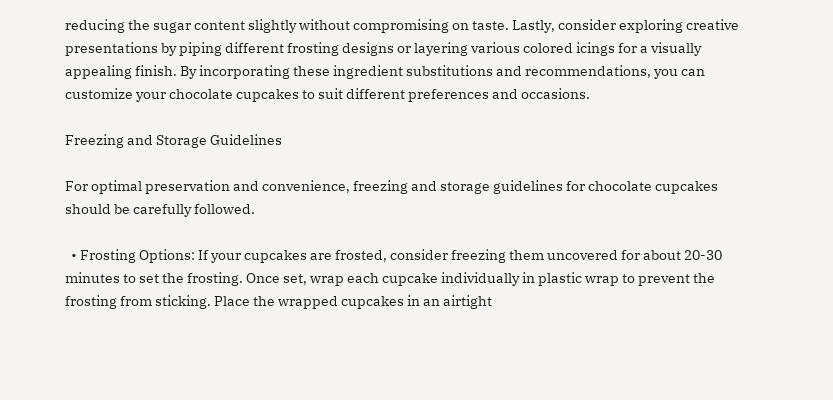reducing the sugar content slightly without compromising on taste. Lastly, consider exploring creative presentations by piping different frosting designs or layering various colored icings for a visually appealing finish. By incorporating these ingredient substitutions and recommendations, you can customize your chocolate cupcakes to suit different preferences and occasions.

Freezing and Storage Guidelines

For optimal preservation and convenience, freezing and storage guidelines for chocolate cupcakes should be carefully followed.

  • Frosting Options: If your cupcakes are frosted, consider freezing them uncovered for about 20-30 minutes to set the frosting. Once set, wrap each cupcake individually in plastic wrap to prevent the frosting from sticking. Place the wrapped cupcakes in an airtight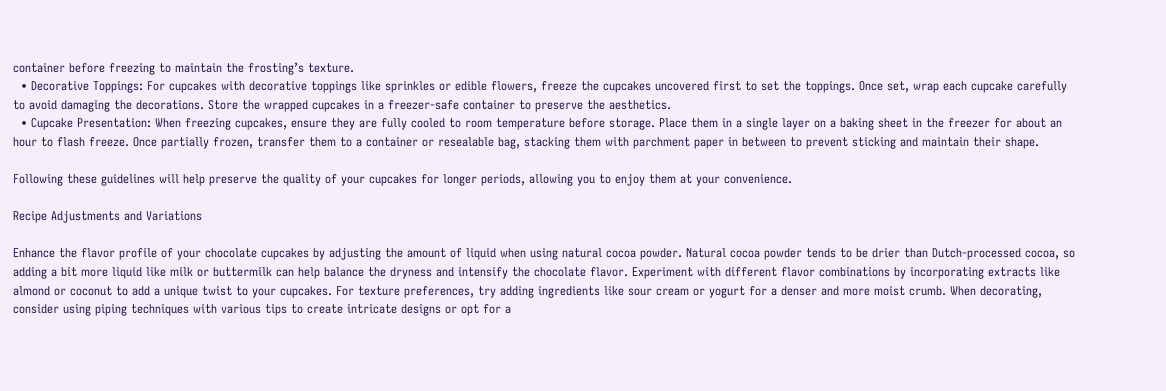container before freezing to maintain the frosting’s texture.
  • Decorative Toppings: For cupcakes with decorative toppings like sprinkles or edible flowers, freeze the cupcakes uncovered first to set the toppings. Once set, wrap each cupcake carefully to avoid damaging the decorations. Store the wrapped cupcakes in a freezer-safe container to preserve the aesthetics.
  • Cupcake Presentation: When freezing cupcakes, ensure they are fully cooled to room temperature before storage. Place them in a single layer on a baking sheet in the freezer for about an hour to flash freeze. Once partially frozen, transfer them to a container or resealable bag, stacking them with parchment paper in between to prevent sticking and maintain their shape.

Following these guidelines will help preserve the quality of your cupcakes for longer periods, allowing you to enjoy them at your convenience.

Recipe Adjustments and Variations

Enhance the flavor profile of your chocolate cupcakes by adjusting the amount of liquid when using natural cocoa powder. Natural cocoa powder tends to be drier than Dutch-processed cocoa, so adding a bit more liquid like milk or buttermilk can help balance the dryness and intensify the chocolate flavor. Experiment with different flavor combinations by incorporating extracts like almond or coconut to add a unique twist to your cupcakes. For texture preferences, try adding ingredients like sour cream or yogurt for a denser and more moist crumb. When decorating, consider using piping techniques with various tips to create intricate designs or opt for a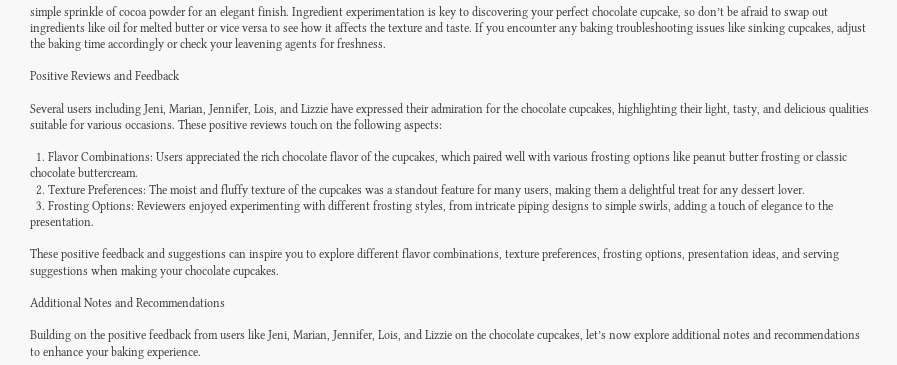simple sprinkle of cocoa powder for an elegant finish. Ingredient experimentation is key to discovering your perfect chocolate cupcake, so don’t be afraid to swap out ingredients like oil for melted butter or vice versa to see how it affects the texture and taste. If you encounter any baking troubleshooting issues like sinking cupcakes, adjust the baking time accordingly or check your leavening agents for freshness.

Positive Reviews and Feedback

Several users including Jeni, Marian, Jennifer, Lois, and Lizzie have expressed their admiration for the chocolate cupcakes, highlighting their light, tasty, and delicious qualities suitable for various occasions. These positive reviews touch on the following aspects:

  1. Flavor Combinations: Users appreciated the rich chocolate flavor of the cupcakes, which paired well with various frosting options like peanut butter frosting or classic chocolate buttercream.
  2. Texture Preferences: The moist and fluffy texture of the cupcakes was a standout feature for many users, making them a delightful treat for any dessert lover.
  3. Frosting Options: Reviewers enjoyed experimenting with different frosting styles, from intricate piping designs to simple swirls, adding a touch of elegance to the presentation.

These positive feedback and suggestions can inspire you to explore different flavor combinations, texture preferences, frosting options, presentation ideas, and serving suggestions when making your chocolate cupcakes.

Additional Notes and Recommendations

Building on the positive feedback from users like Jeni, Marian, Jennifer, Lois, and Lizzie on the chocolate cupcakes, let’s now explore additional notes and recommendations to enhance your baking experience.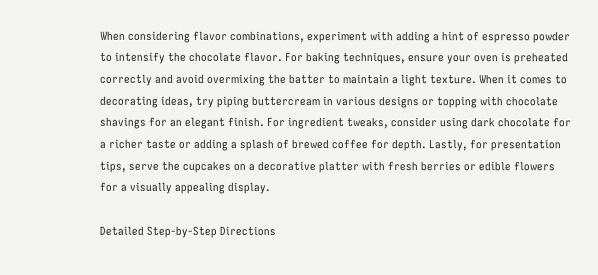When considering flavor combinations, experiment with adding a hint of espresso powder to intensify the chocolate flavor. For baking techniques, ensure your oven is preheated correctly and avoid overmixing the batter to maintain a light texture. When it comes to decorating ideas, try piping buttercream in various designs or topping with chocolate shavings for an elegant finish. For ingredient tweaks, consider using dark chocolate for a richer taste or adding a splash of brewed coffee for depth. Lastly, for presentation tips, serve the cupcakes on a decorative platter with fresh berries or edible flowers for a visually appealing display.

Detailed Step-by-Step Directions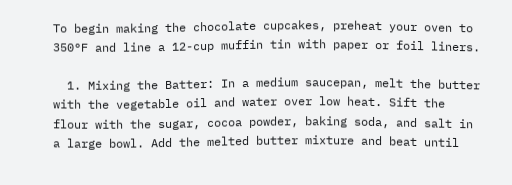To begin making the chocolate cupcakes, preheat your oven to 350°F and line a 12-cup muffin tin with paper or foil liners.

  1. Mixing the Batter: In a medium saucepan, melt the butter with the vegetable oil and water over low heat. Sift the flour with the sugar, cocoa powder, baking soda, and salt in a large bowl. Add the melted butter mixture and beat until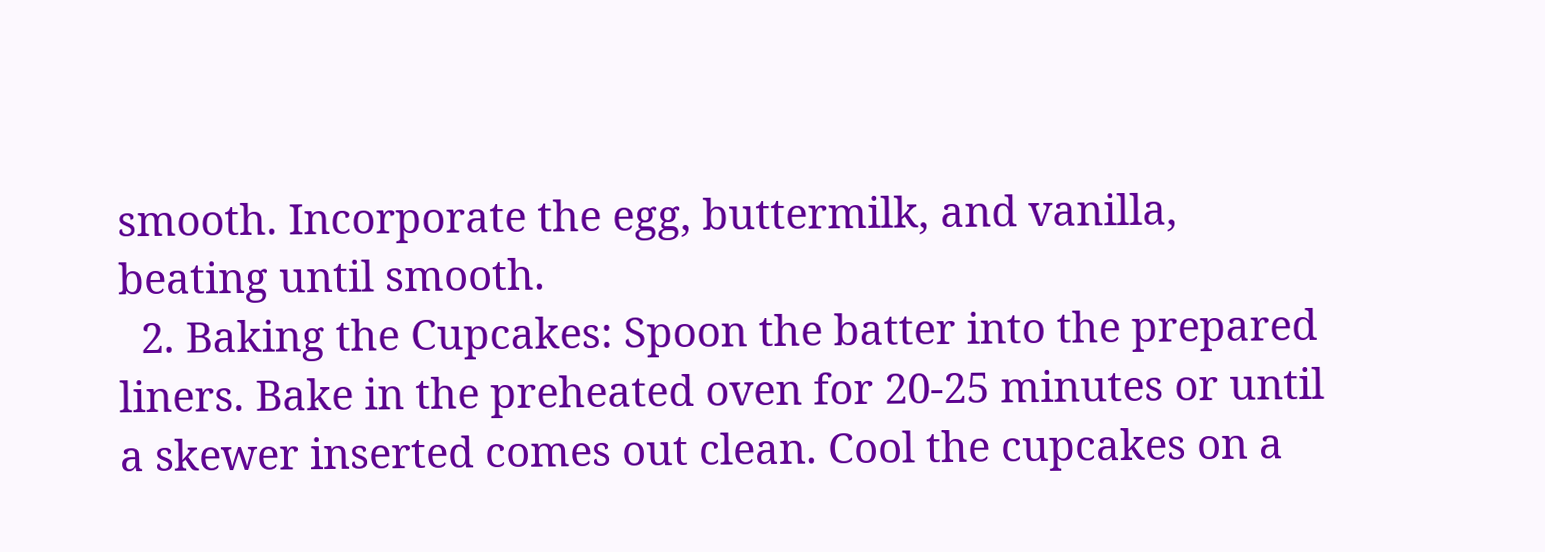smooth. Incorporate the egg, buttermilk, and vanilla, beating until smooth.
  2. Baking the Cupcakes: Spoon the batter into the prepared liners. Bake in the preheated oven for 20-25 minutes or until a skewer inserted comes out clean. Cool the cupcakes on a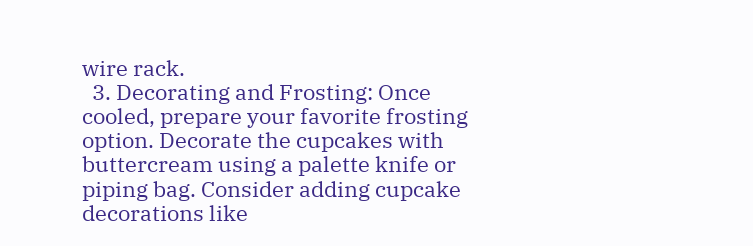wire rack.
  3. Decorating and Frosting: Once cooled, prepare your favorite frosting option. Decorate the cupcakes with buttercream using a palette knife or piping bag. Consider adding cupcake decorations like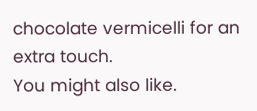chocolate vermicelli for an extra touch.
You might also like.